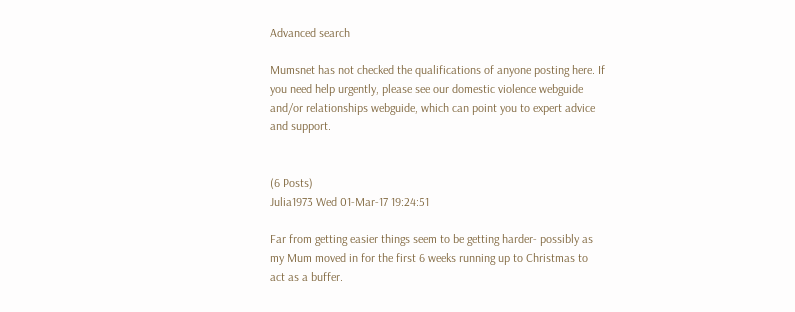Advanced search

Mumsnet has not checked the qualifications of anyone posting here. If you need help urgently, please see our domestic violence webguide and/or relationships webguide, which can point you to expert advice and support.


(6 Posts)
Julia1973 Wed 01-Mar-17 19:24:51

Far from getting easier things seem to be getting harder- possibly as my Mum moved in for the first 6 weeks running up to Christmas to act as a buffer.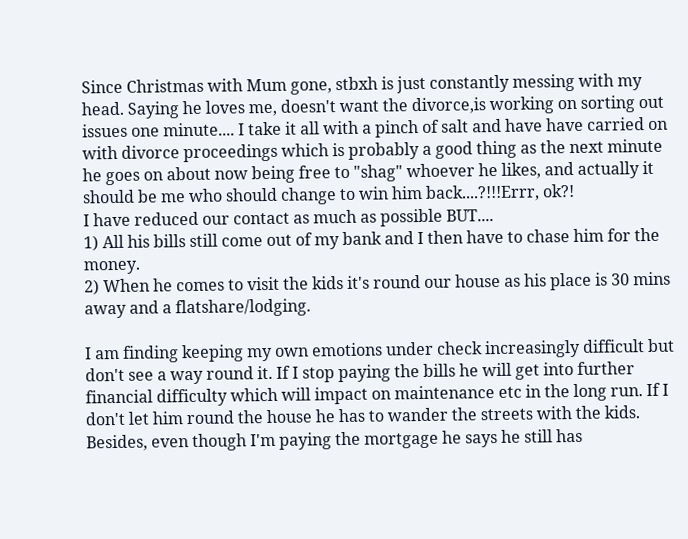Since Christmas with Mum gone, stbxh is just constantly messing with my head. Saying he loves me, doesn't want the divorce,is working on sorting out issues one minute.... I take it all with a pinch of salt and have have carried on with divorce proceedings which is probably a good thing as the next minute he goes on about now being free to "shag" whoever he likes, and actually it should be me who should change to win him back....?!!!Errr, ok?!
I have reduced our contact as much as possible BUT....
1) All his bills still come out of my bank and I then have to chase him for the money.
2) When he comes to visit the kids it's round our house as his place is 30 mins away and a flatshare/lodging.

I am finding keeping my own emotions under check increasingly difficult but don't see a way round it. If I stop paying the bills he will get into further financial difficulty which will impact on maintenance etc in the long run. If I don't let him round the house he has to wander the streets with the kids. Besides, even though I'm paying the mortgage he says he still has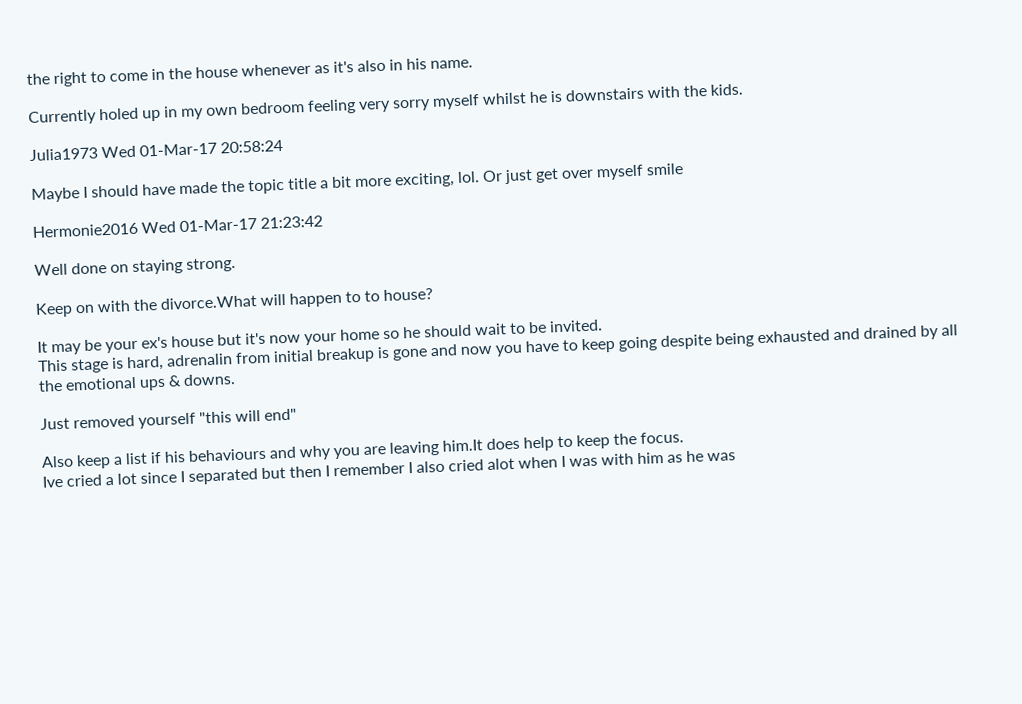the right to come in the house whenever as it's also in his name.

Currently holed up in my own bedroom feeling very sorry myself whilst he is downstairs with the kids.

Julia1973 Wed 01-Mar-17 20:58:24

Maybe I should have made the topic title a bit more exciting, lol. Or just get over myself smile

Hermonie2016 Wed 01-Mar-17 21:23:42

Well done on staying strong.

Keep on with the divorce.What will happen to to house?

It may be your ex's house but it's now your home so he should wait to be invited.
This stage is hard, adrenalin from initial breakup is gone and now you have to keep going despite being exhausted and drained by all the emotional ups & downs.

Just removed yourself "this will end"

Also keep a list if his behaviours and why you are leaving him.It does help to keep the focus.
Ive cried a lot since I separated but then I remember I also cried alot when I was with him as he was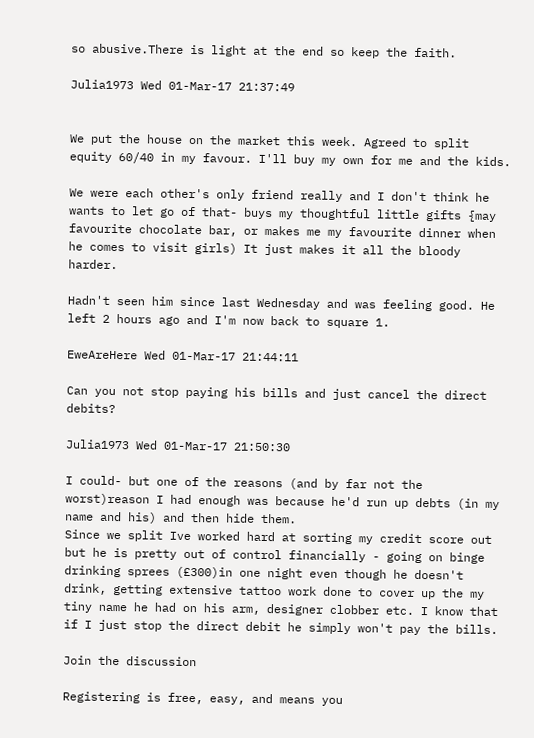so abusive.There is light at the end so keep the faith.

Julia1973 Wed 01-Mar-17 21:37:49


We put the house on the market this week. Agreed to split equity 60/40 in my favour. I'll buy my own for me and the kids.

We were each other's only friend really and I don't think he wants to let go of that- buys my thoughtful little gifts {may favourite chocolate bar, or makes me my favourite dinner when he comes to visit girls) It just makes it all the bloody harder.

Hadn't seen him since last Wednesday and was feeling good. He left 2 hours ago and I'm now back to square 1.

EweAreHere Wed 01-Mar-17 21:44:11

Can you not stop paying his bills and just cancel the direct debits?

Julia1973 Wed 01-Mar-17 21:50:30

I could- but one of the reasons (and by far not the worst)reason I had enough was because he'd run up debts (in my name and his) and then hide them.
Since we split Ive worked hard at sorting my credit score out but he is pretty out of control financially - going on binge drinking sprees (£300)in one night even though he doesn't drink, getting extensive tattoo work done to cover up the my tiny name he had on his arm, designer clobber etc. I know that if I just stop the direct debit he simply won't pay the bills.

Join the discussion

Registering is free, easy, and means you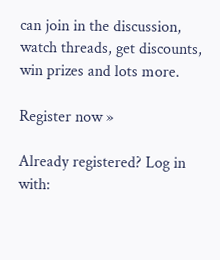can join in the discussion, watch threads, get discounts, win prizes and lots more.

Register now »

Already registered? Log in with: